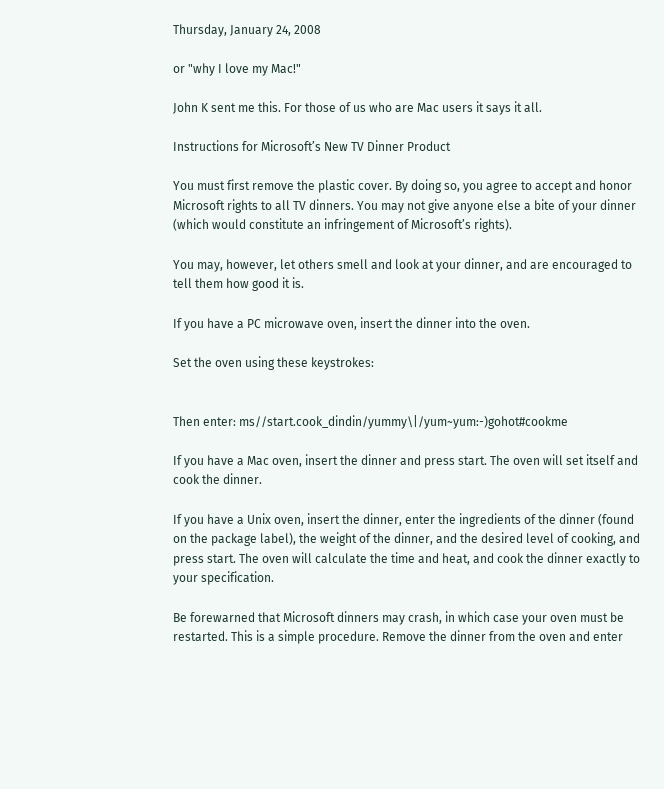Thursday, January 24, 2008

or "why I love my Mac!"

John K sent me this. For those of us who are Mac users it says it all.

Instructions for Microsoft’s New TV Dinner Product

You must first remove the plastic cover. By doing so, you agree to accept and honor Microsoft rights to all TV dinners. You may not give anyone else a bite of your dinner (which would constitute an infringement of Microsoft’s rights).

You may, however, let others smell and look at your dinner, and are encouraged to tell them how good it is.

If you have a PC microwave oven, insert the dinner into the oven.

Set the oven using these keystrokes:


Then enter: ms//start.cook_dindin/yummy\|/yum~yum:-)gohot#cookme

If you have a Mac oven, insert the dinner and press start. The oven will set itself and cook the dinner.

If you have a Unix oven, insert the dinner, enter the ingredients of the dinner (found on the package label), the weight of the dinner, and the desired level of cooking, and press start. The oven will calculate the time and heat, and cook the dinner exactly to your specification.

Be forewarned that Microsoft dinners may crash, in which case your oven must be restarted. This is a simple procedure. Remove the dinner from the oven and enter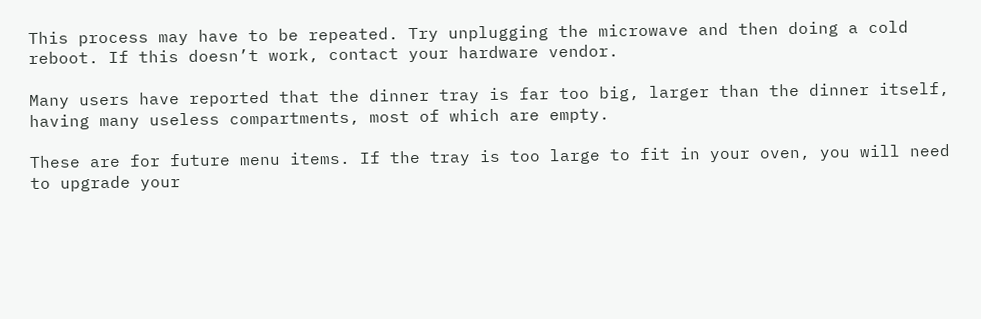This process may have to be repeated. Try unplugging the microwave and then doing a cold reboot. If this doesn’t work, contact your hardware vendor.

Many users have reported that the dinner tray is far too big, larger than the dinner itself, having many useless compartments, most of which are empty.

These are for future menu items. If the tray is too large to fit in your oven, you will need to upgrade your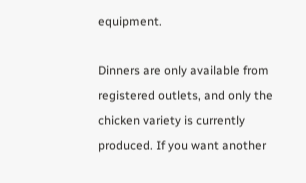equipment.

Dinners are only available from registered outlets, and only the chicken variety is currently produced. If you want another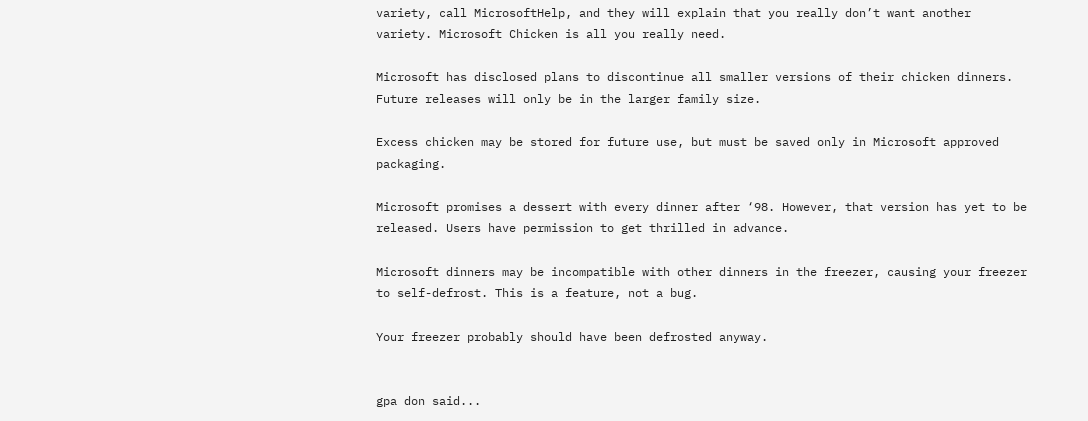variety, call MicrosoftHelp, and they will explain that you really don’t want another variety. Microsoft Chicken is all you really need.

Microsoft has disclosed plans to discontinue all smaller versions of their chicken dinners. Future releases will only be in the larger family size.

Excess chicken may be stored for future use, but must be saved only in Microsoft approved packaging.

Microsoft promises a dessert with every dinner after ‘98. However, that version has yet to be released. Users have permission to get thrilled in advance.

Microsoft dinners may be incompatible with other dinners in the freezer, causing your freezer to self-defrost. This is a feature, not a bug.

Your freezer probably should have been defrosted anyway.


gpa don said...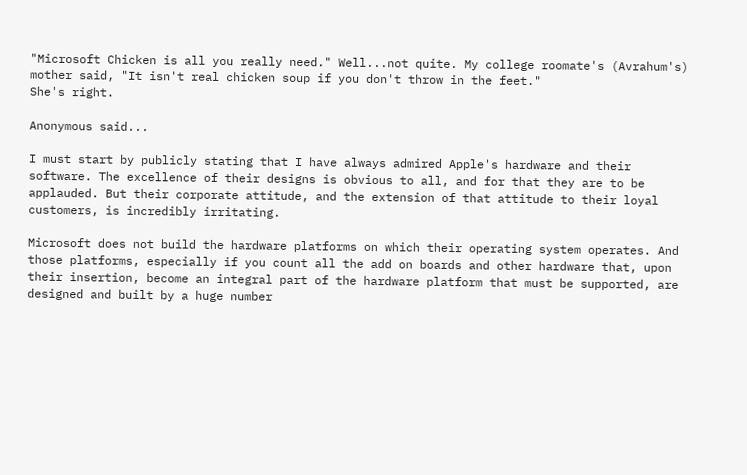"Microsoft Chicken is all you really need." Well...not quite. My college roomate's (Avrahum's) mother said, "It isn't real chicken soup if you don't throw in the feet."
She's right.

Anonymous said...

I must start by publicly stating that I have always admired Apple's hardware and their software. The excellence of their designs is obvious to all, and for that they are to be applauded. But their corporate attitude, and the extension of that attitude to their loyal customers, is incredibly irritating.

Microsoft does not build the hardware platforms on which their operating system operates. And those platforms, especially if you count all the add on boards and other hardware that, upon their insertion, become an integral part of the hardware platform that must be supported, are designed and built by a huge number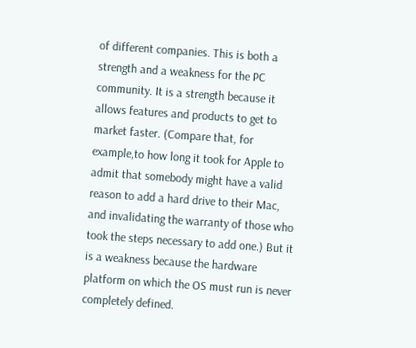of different companies. This is both a strength and a weakness for the PC community. It is a strength because it allows features and products to get to market faster. (Compare that, for example,to how long it took for Apple to admit that somebody might have a valid reason to add a hard drive to their Mac, and invalidating the warranty of those who took the steps necessary to add one.) But it is a weakness because the hardware platform on which the OS must run is never completely defined.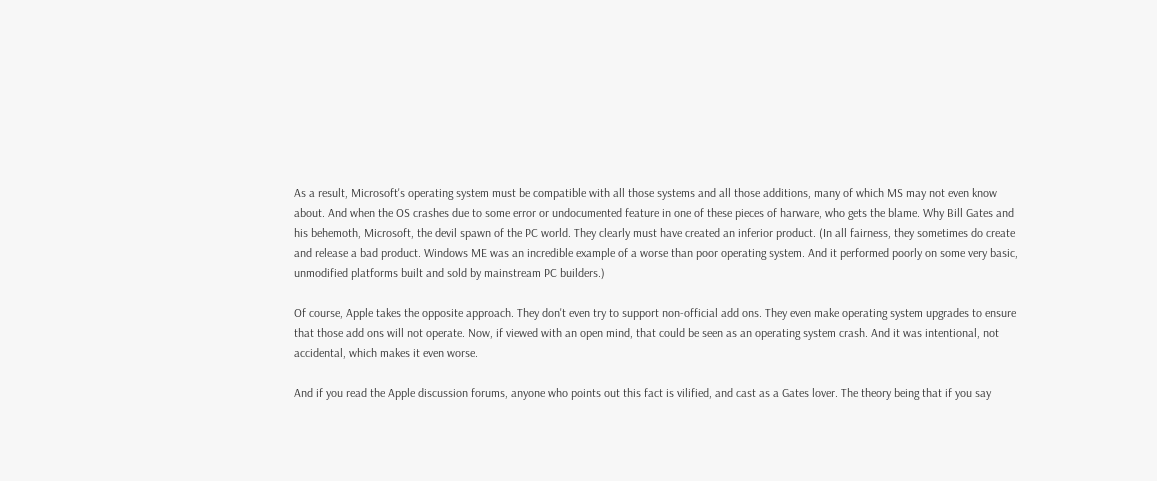As a result, Microsoft's operating system must be compatible with all those systems and all those additions, many of which MS may not even know about. And when the OS crashes due to some error or undocumented feature in one of these pieces of harware, who gets the blame. Why Bill Gates and his behemoth, Microsoft, the devil spawn of the PC world. They clearly must have created an inferior product. (In all fairness, they sometimes do create and release a bad product. Windows ME was an incredible example of a worse than poor operating system. And it performed poorly on some very basic, unmodified platforms built and sold by mainstream PC builders.)

Of course, Apple takes the opposite approach. They don't even try to support non-official add ons. They even make operating system upgrades to ensure that those add ons will not operate. Now, if viewed with an open mind, that could be seen as an operating system crash. And it was intentional, not accidental, which makes it even worse.

And if you read the Apple discussion forums, anyone who points out this fact is vilified, and cast as a Gates lover. The theory being that if you say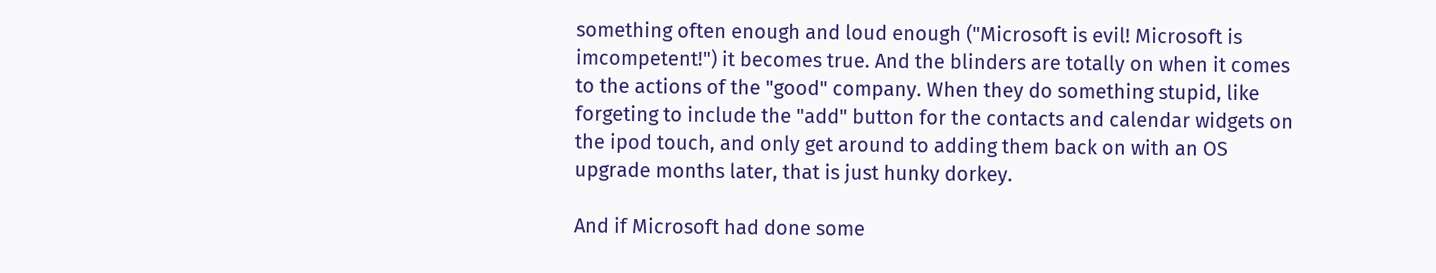something often enough and loud enough ("Microsoft is evil! Microsoft is imcompetent!") it becomes true. And the blinders are totally on when it comes to the actions of the "good" company. When they do something stupid, like forgeting to include the "add" button for the contacts and calendar widgets on the ipod touch, and only get around to adding them back on with an OS upgrade months later, that is just hunky dorkey.

And if Microsoft had done some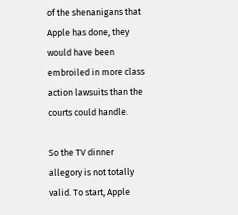of the shenanigans that Apple has done, they would have been embroiled in more class action lawsuits than the courts could handle.

So the TV dinner allegory is not totally valid. To start, Apple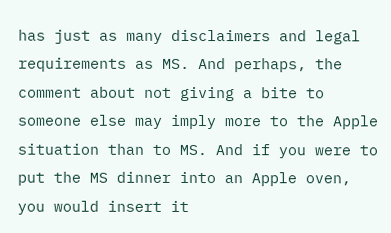has just as many disclaimers and legal requirements as MS. And perhaps, the comment about not giving a bite to someone else may imply more to the Apple situation than to MS. And if you were to put the MS dinner into an Apple oven, you would insert it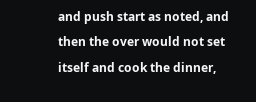and push start as noted, and then the over would not set itself and cook the dinner,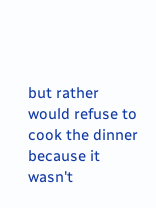but rather would refuse to cook the dinner because it wasn't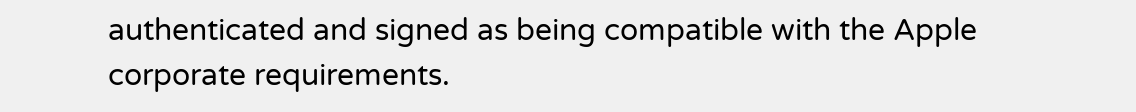authenticated and signed as being compatible with the Apple corporate requirements.